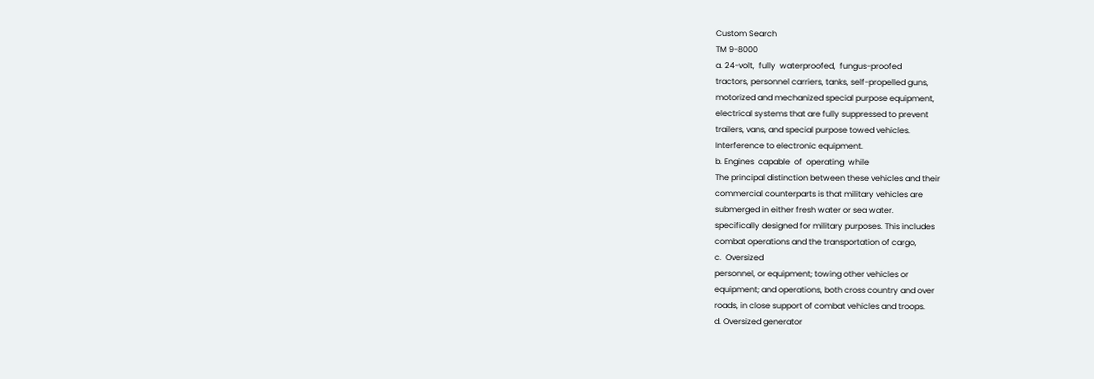Custom Search
TM 9-8000
a. 24-volt,  fully  waterproofed,  fungus-proofed
tractors, personnel carriers, tanks, self-propelled guns,
motorized and mechanized special purpose equipment,
electrical systems that are fully suppressed to prevent
trailers, vans, and special purpose towed vehicles.
Interference to electronic equipment.
b. Engines  capable  of  operating  while
The principal distinction between these vehicles and their
commercial counterparts is that military vehicles are
submerged in either fresh water or sea water.
specifically designed for military purposes. This includes
combat operations and the transportation of cargo,
c.  Oversized
personnel, or equipment; towing other vehicles or
equipment; and operations, both cross country and over
roads, in close support of combat vehicles and troops.
d. Oversized generator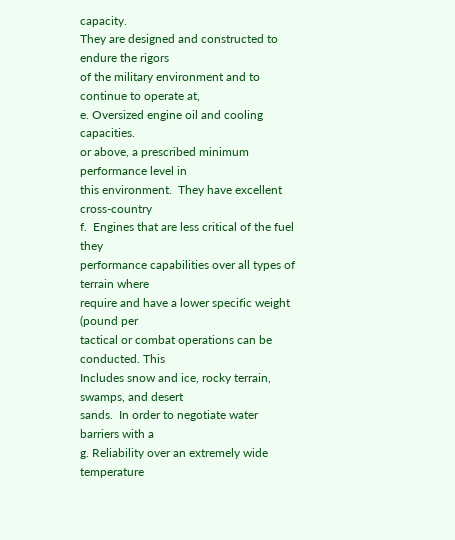capacity.
They are designed and constructed to endure the rigors
of the military environment and to continue to operate at,
e. Oversized engine oil and cooling capacities.
or above, a prescribed minimum performance level in
this environment.  They have excellent cross-country
f.  Engines that are less critical of the fuel they
performance capabilities over all types of terrain where
require and have a lower specific weight (pound per
tactical or combat operations can be conducted. This
Includes snow and ice, rocky terrain, swamps, and desert
sands.  In order to negotiate water barriers with a
g. Reliability over an extremely wide temperature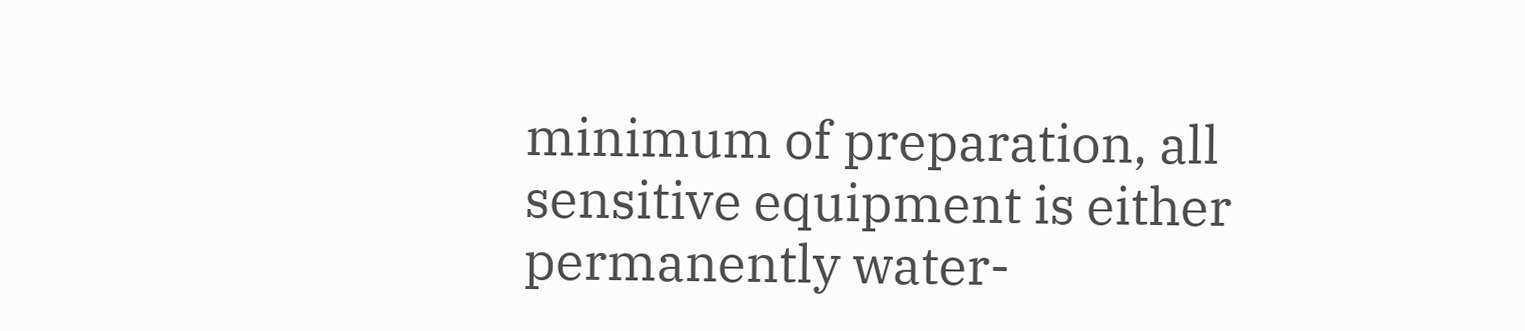minimum of preparation, all sensitive equipment is either
permanently water-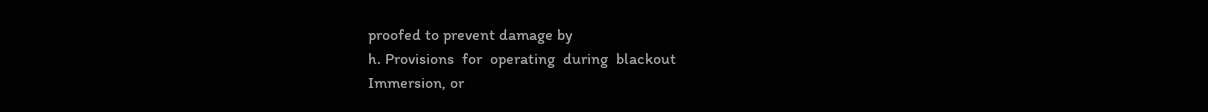proofed to prevent damage by
h. Provisions  for  operating  during  blackout
Immersion, or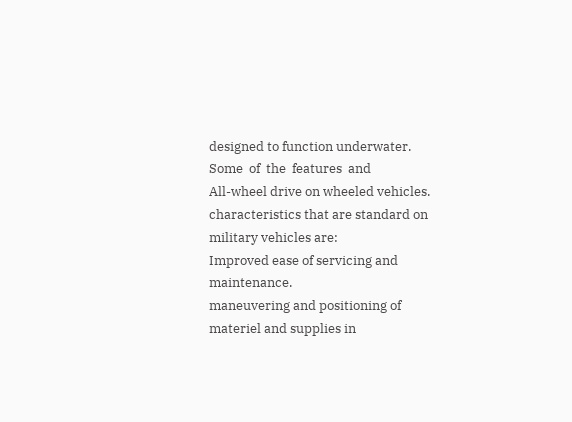designed to function underwater.
Some  of  the  features  and
All-wheel drive on wheeled vehicles.
characteristics that are standard on military vehicles are:
Improved ease of servicing and maintenance.
maneuvering and positioning of materiel and supplies in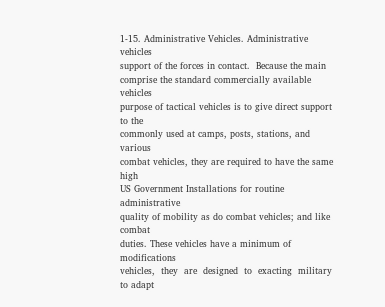1-15. Administrative Vehicles. Administrative vehicles
support of the forces in contact.  Because the main
comprise the standard commercially available vehicles
purpose of tactical vehicles is to give direct support to the
commonly used at camps, posts, stations, and various
combat vehicles, they are required to have the same high
US Government Installations for routine administrative
quality of mobility as do combat vehicles; and like combat
duties. These vehicles have a minimum of modifications
vehicles,  they  are  designed  to  exacting  military
to adapt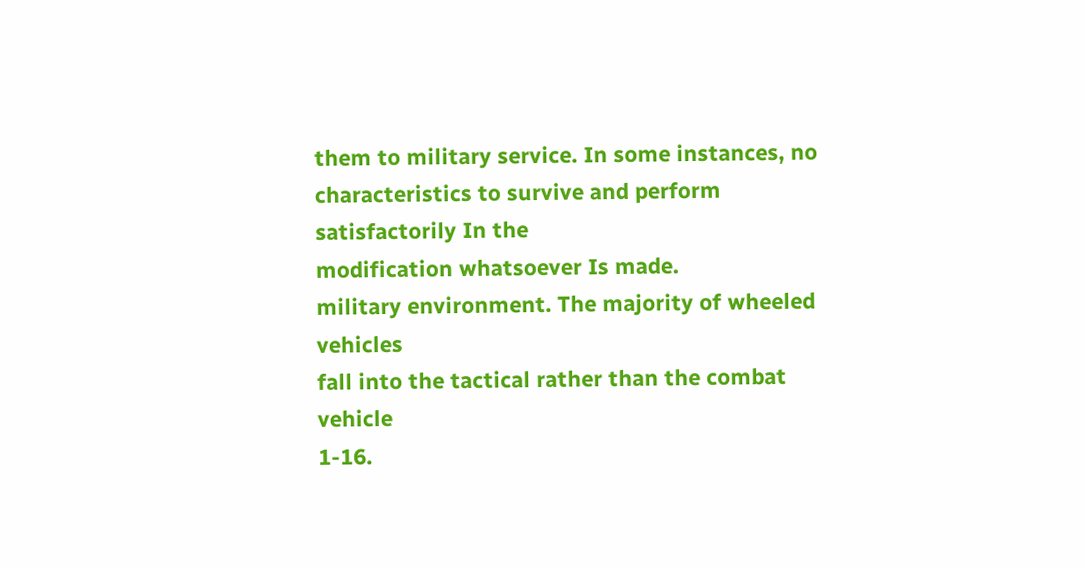them to military service. In some instances, no
characteristics to survive and perform satisfactorily In the
modification whatsoever Is made.
military environment. The majority of wheeled vehicles
fall into the tactical rather than the combat vehicle
1-16.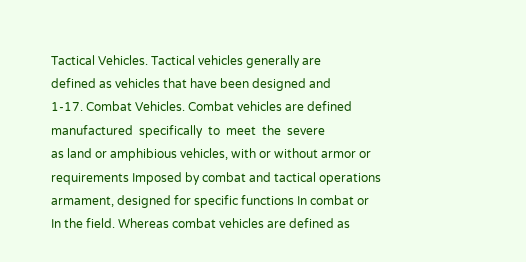Tactical Vehicles. Tactical vehicles generally are
defined as vehicles that have been designed and
1-17. Combat Vehicles. Combat vehicles are defined
manufactured  specifically  to  meet  the  severe
as land or amphibious vehicles, with or without armor or
requirements Imposed by combat and tactical operations
armament, designed for specific functions In combat or
In the field. Whereas combat vehicles are defined as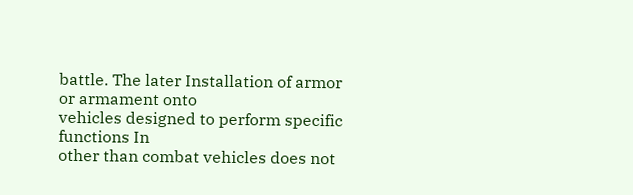battle. The later Installation of armor or armament onto
vehicles designed to perform specific functions In
other than combat vehicles does not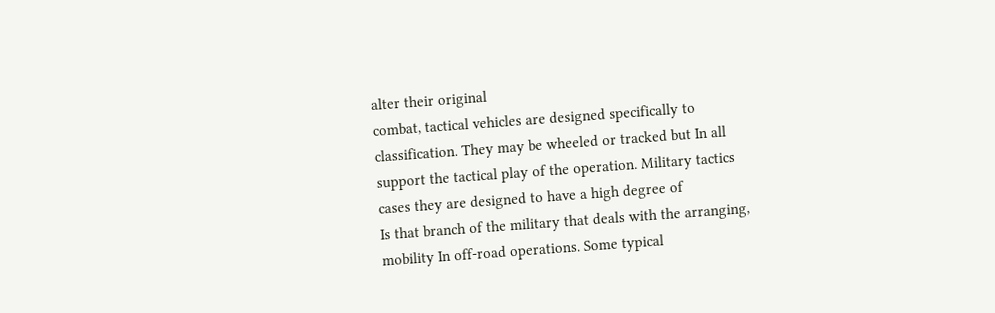alter their original
combat, tactical vehicles are designed specifically to
classification. They may be wheeled or tracked but In all
support the tactical play of the operation. Military tactics
cases they are designed to have a high degree of
Is that branch of the military that deals with the arranging,
mobility In off-road operations. Some typical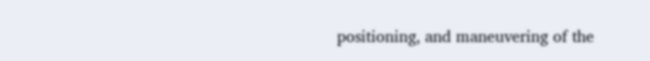positioning, and maneuvering of the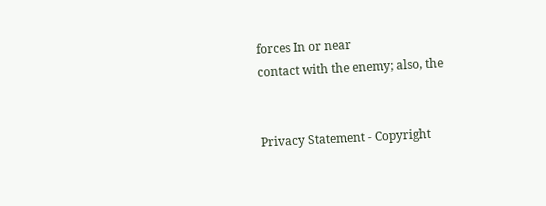forces In or near
contact with the enemy; also, the


Privacy Statement - Copyright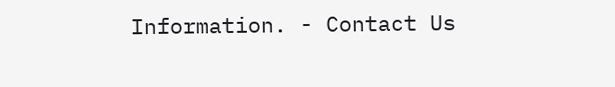Information. - Contact Us